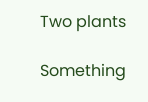Two plants

Something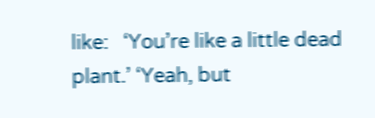like:   ‘You’re like a little dead plant.’ ‘Yeah, but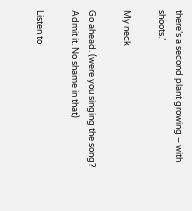there’s a second plant growing – with shoots.’

My neck

Go ahead. (were you singing the song? Admit it. No shame in that)

Listen to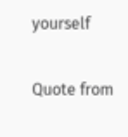yourself

Quote from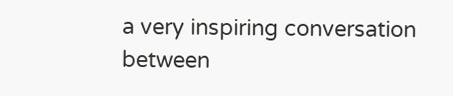a very inspiring conversation between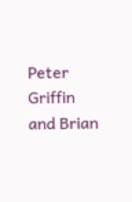Peter Griffin and Brian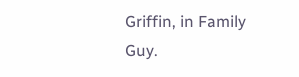Griffin, in Family Guy.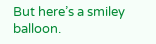But here’s a smiley balloon.